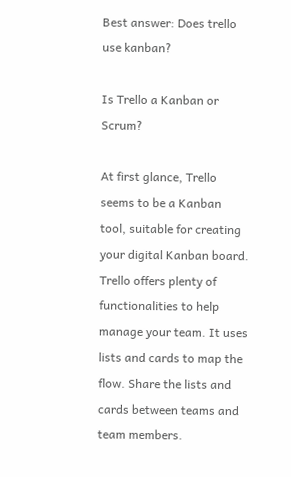Best answer: Does trello use kanban?

Is Trello a Kanban or Scrum?

At first glance, Trello seems to be a Kanban tool, suitable for creating your digital Kanban board. Trello offers plenty of functionalities to help manage your team. It uses lists and cards to map the flow. Share the lists and cards between teams and team members.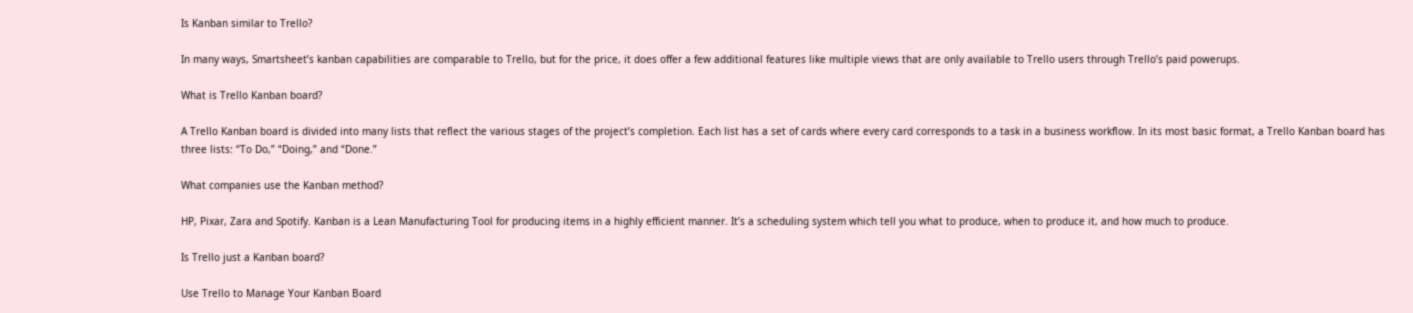Is Kanban similar to Trello?

In many ways, Smartsheet’s kanban capabilities are comparable to Trello, but for the price, it does offer a few additional features like multiple views that are only available to Trello users through Trello’s paid powerups.

What is Trello Kanban board?

A Trello Kanban board is divided into many lists that reflect the various stages of the project’s completion. Each list has a set of cards where every card corresponds to a task in a business workflow. In its most basic format, a Trello Kanban board has three lists: “To Do,” “Doing,” and “Done.”

What companies use the Kanban method?

HP, Pixar, Zara and Spotify. Kanban is a Lean Manufacturing Tool for producing items in a highly efficient manner. It’s a scheduling system which tell you what to produce, when to produce it, and how much to produce.

Is Trello just a Kanban board?

Use Trello to Manage Your Kanban Board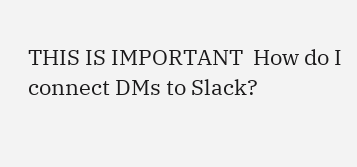THIS IS IMPORTANT  How do I connect DMs to Slack?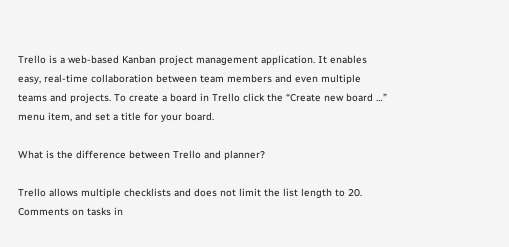Trello is a web-based Kanban project management application. It enables easy, real-time collaboration between team members and even multiple teams and projects. To create a board in Trello click the “Create new board …” menu item, and set a title for your board.

What is the difference between Trello and planner?

Trello allows multiple checklists and does not limit the list length to 20. Comments on tasks in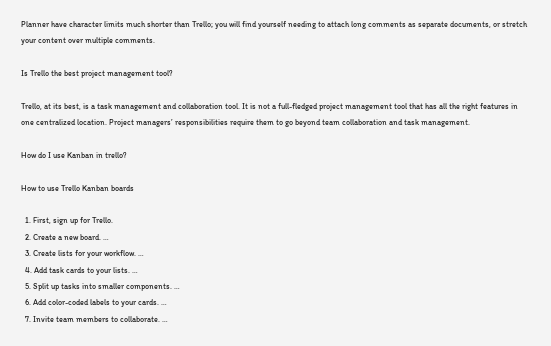Planner have character limits much shorter than Trello; you will find yourself needing to attach long comments as separate documents, or stretch your content over multiple comments.

Is Trello the best project management tool?

Trello, at its best, is a task management and collaboration tool. It is not a full-fledged project management tool that has all the right features in one centralized location. Project managers’ responsibilities require them to go beyond team collaboration and task management.

How do I use Kanban in trello?

How to use Trello Kanban boards

  1. First, sign up for Trello.
  2. Create a new board. …
  3. Create lists for your workflow. …
  4. Add task cards to your lists. …
  5. Split up tasks into smaller components. …
  6. Add color-coded labels to your cards. …
  7. Invite team members to collaborate. …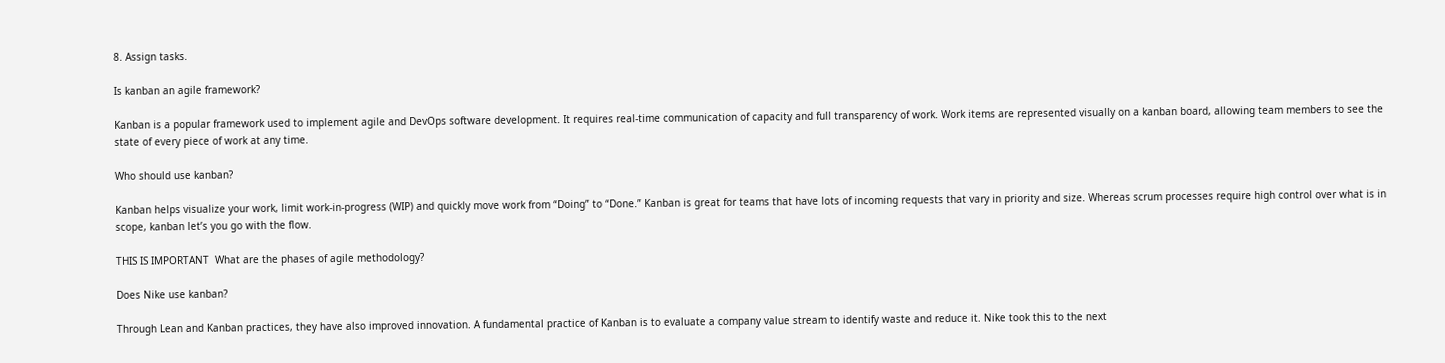8. Assign tasks.

Is kanban an agile framework?

Kanban is a popular framework used to implement agile and DevOps software development. It requires real-time communication of capacity and full transparency of work. Work items are represented visually on a kanban board, allowing team members to see the state of every piece of work at any time.

Who should use kanban?

Kanban helps visualize your work, limit work-in-progress (WIP) and quickly move work from “Doing” to “Done.” Kanban is great for teams that have lots of incoming requests that vary in priority and size. Whereas scrum processes require high control over what is in scope, kanban let’s you go with the flow.

THIS IS IMPORTANT  What are the phases of agile methodology?

Does Nike use kanban?

Through Lean and Kanban practices, they have also improved innovation. A fundamental practice of Kanban is to evaluate a company value stream to identify waste and reduce it. Nike took this to the next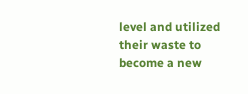level and utilized their waste to become a new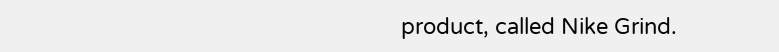product, called Nike Grind.